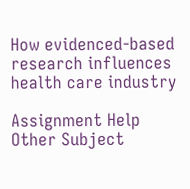How evidenced-based research influences health care industry

Assignment Help Other Subject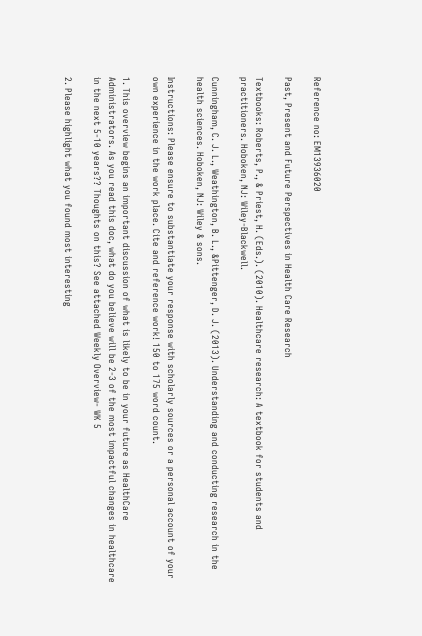Reference no: EM13936020

Past, Present and Future Perspectives in Health Care Research

Textbooks: Roberts, P., & Priest, H. (Eds.). (2010). Healthcare research: A textbook for students and practitioners. Hoboken, NJ: Wiley-Blackwell.

Cunningham, C. J. L., Weathington, B. L., &Pittenger, D. J. (2013). Understanding and conducting research in the health sciences. Hoboken, NJ: Wiley & sons.

Instructions: Please ensure to substantiate your response with scholarly sources or a personal account of your own experience in the work place. Cite and reference work! 150 to 175 word count.

1. This overview begins an important discussion of what is likely to be in your future as HealthCare Administrators. As you read this doc, what do you believe will be 2-3 of the most impactful changes in healthcare in the next 5-10 years?? Thoughts on this? See attached Weekly Overview- WK 5

2. Please highlight what you found most interesting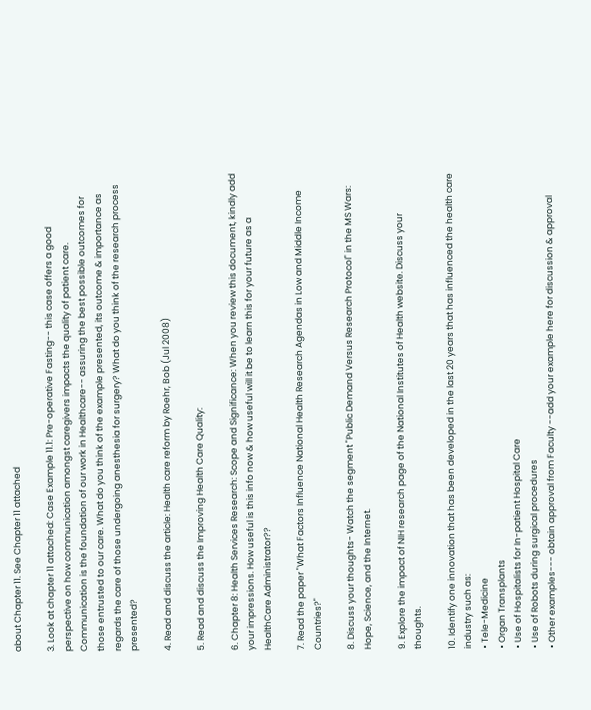about Chapter 11. See Chapter 11 attached

3. Look at chapter 11 attached: Case Example 11.1: Pre-operative Fasting-- this case offers a good perspective on how communication amongst caregivers impacts the quality of patient care. Communication is the foundation of our work in Healthcare-- assuring the best possible outcomes for those entrusted to our care. What do you think of the example presented, its outcome & importance as regards the care of those undergoing anesthesia for surgery? What do you think of the research process presented?

4. Read and discuss the article: Health care reform by Roehr, Bob (Jul 2008)

5. Read and discuss the Improving Health Care Quality:

6. Chapter 8: Health Services Research: Scope and Significance: When you review this document, kindly add your impressions. How useful is this info now & how useful will it be to learn this for your future as a HealthCare Administrator??

7. Read the paper "What Factors Influence National Health Research Agendas in Low and Middle Income Countries?"

8. Discuss your thoughts- Watch the segment "Public Demand Versus Research Protocol" in the MS Wars: Hope, Science, and the Internet.

9. Explore the impact of NIH research page of the National Institutes of Health website. Discuss your thoughts.

10. Identify one innovation that has been developed in the last 20 years that has influenced the health care industry such as:
• Tele-Medicine
• Organ Transplants
• Use of Hospitalists for In-patient Hospital Care
• Use of Robots during surgical procedures
• Other examples--- obtain approval from Faculty --add your example here for discussion & approval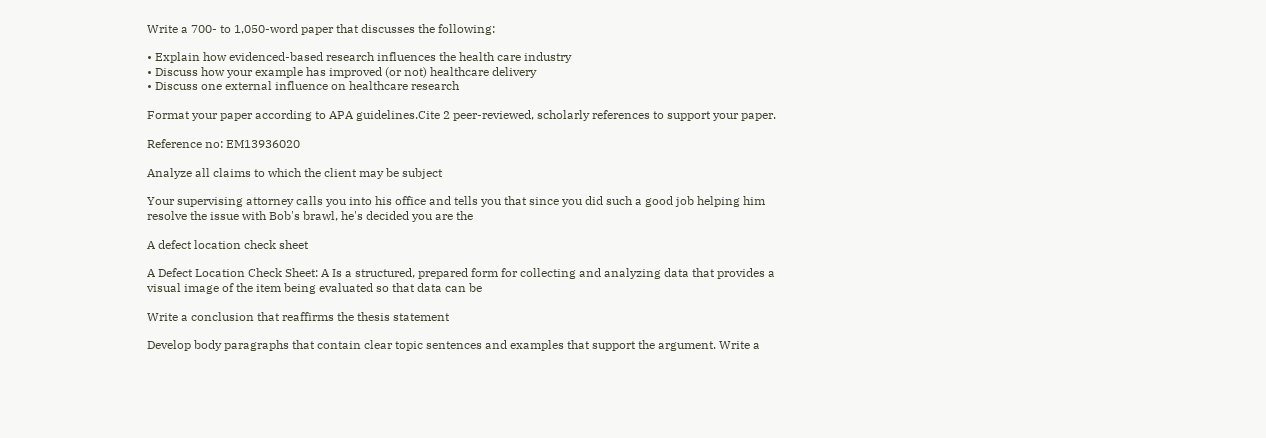Write a 700- to 1,050-word paper that discusses the following:

• Explain how evidenced-based research influences the health care industry
• Discuss how your example has improved (or not) healthcare delivery
• Discuss one external influence on healthcare research

Format your paper according to APA guidelines.Cite 2 peer-reviewed, scholarly references to support your paper.

Reference no: EM13936020

Analyze all claims to which the client may be subject

Your supervising attorney calls you into his office and tells you that since you did such a good job helping him resolve the issue with Bob's brawl, he's decided you are the

A defect location check sheet

A Defect Location Check Sheet: A Is a structured, prepared form for collecting and analyzing data that provides a visual image of the item being evaluated so that data can be

Write a conclusion that reaffirms the thesis statement

Develop body paragraphs that contain clear topic sentences and examples that support the argument. Write a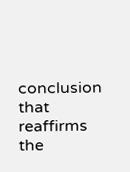conclusion that reaffirms the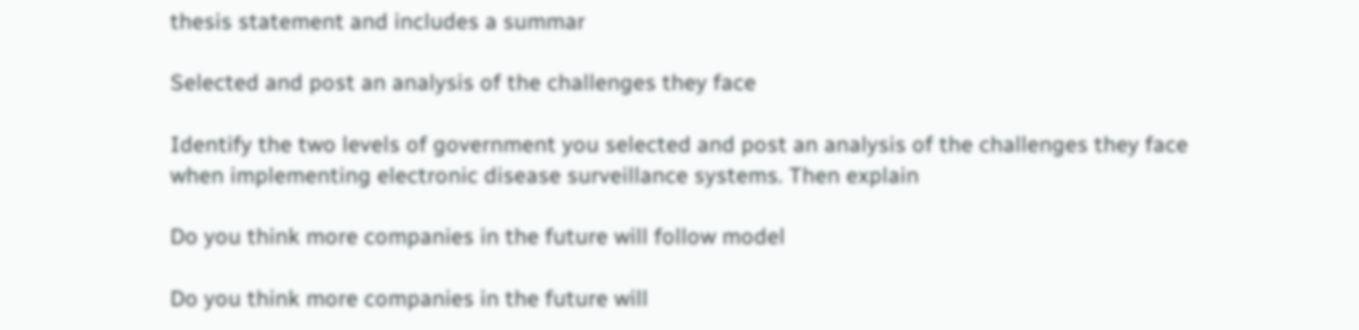thesis statement and includes a summar

Selected and post an analysis of the challenges they face

Identify the two levels of government you selected and post an analysis of the challenges they face when implementing electronic disease surveillance systems. Then explain

Do you think more companies in the future will follow model

Do you think more companies in the future will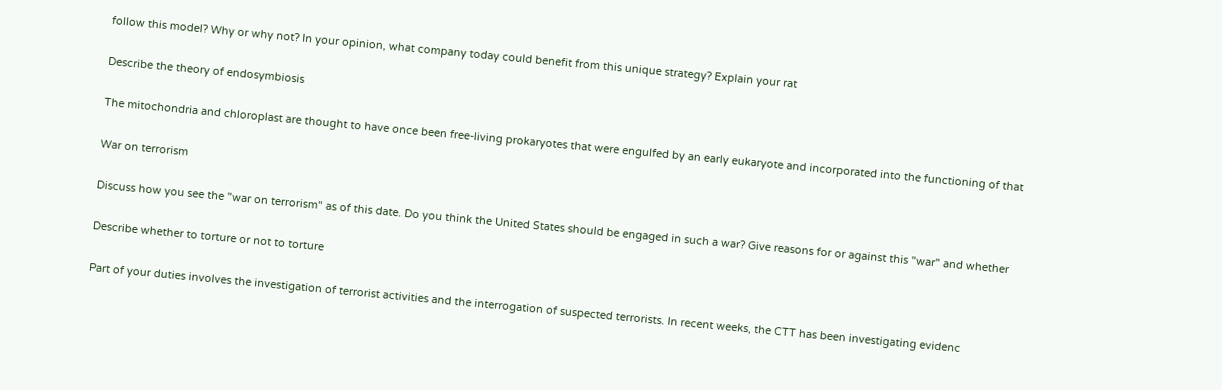follow this model? Why or why not? In your opinion, what company today could benefit from this unique strategy? Explain your rat

Describe the theory of endosymbiosis

The mitochondria and chloroplast are thought to have once been free-living prokaryotes that were engulfed by an early eukaryote and incorporated into the functioning of that

War on terrorism

Discuss how you see the "war on terrorism" as of this date. Do you think the United States should be engaged in such a war? Give reasons for or against this "war" and whether

Describe whether to torture or not to torture

Part of your duties involves the investigation of terrorist activities and the interrogation of suspected terrorists. In recent weeks, the CTT has been investigating evidenc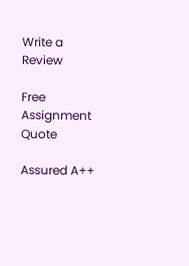Write a Review

Free Assignment Quote

Assured A++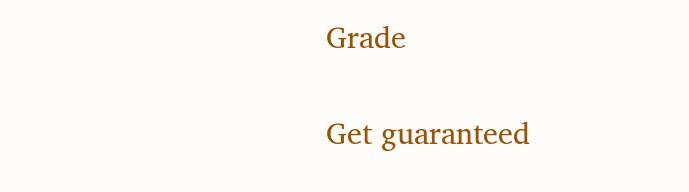Grade

Get guaranteed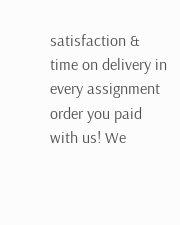satisfaction & time on delivery in every assignment order you paid with us! We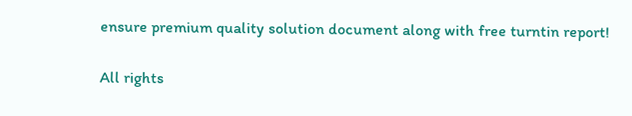ensure premium quality solution document along with free turntin report!

All rights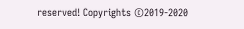reserved! Copyrights ©2019-2020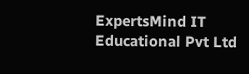ExpertsMind IT Educational Pvt Ltd